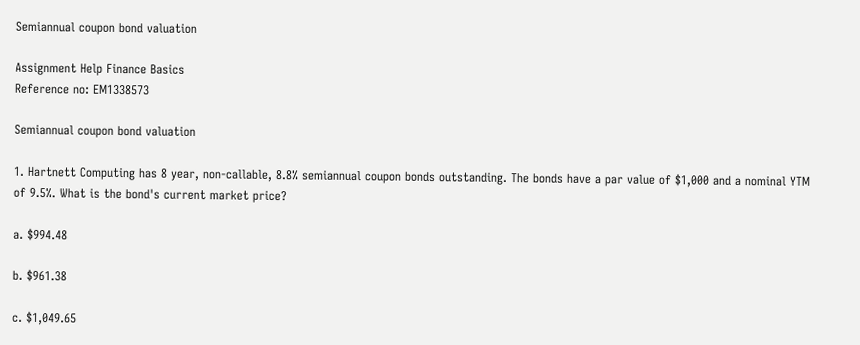Semiannual coupon bond valuation

Assignment Help Finance Basics
Reference no: EM1338573

Semiannual coupon bond valuation

1. Hartnett Computing has 8 year, non-callable, 8.8% semiannual coupon bonds outstanding. The bonds have a par value of $1,000 and a nominal YTM of 9.5%. What is the bond's current market price?

a. $994.48

b. $961.38

c. $1,049.65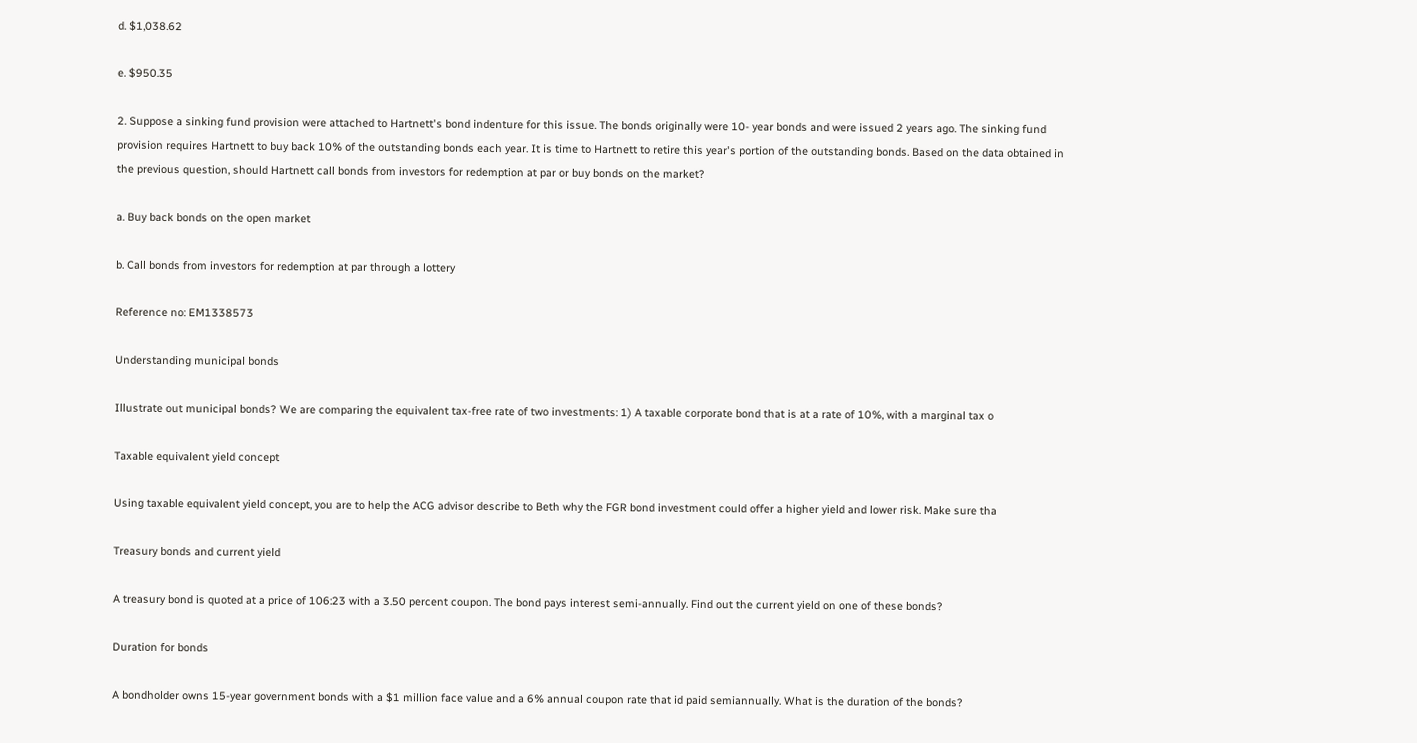d. $1,038.62

e. $950.35

2. Suppose a sinking fund provision were attached to Hartnett's bond indenture for this issue. The bonds originally were 10- year bonds and were issued 2 years ago. The sinking fund provision requires Hartnett to buy back 10% of the outstanding bonds each year. It is time to Hartnett to retire this year's portion of the outstanding bonds. Based on the data obtained in the previous question, should Hartnett call bonds from investors for redemption at par or buy bonds on the market?

a. Buy back bonds on the open market

b. Call bonds from investors for redemption at par through a lottery

Reference no: EM1338573

Understanding municipal bonds

Illustrate out municipal bonds? We are comparing the equivalent tax-free rate of two investments: 1) A taxable corporate bond that is at a rate of 10%, with a marginal tax o

Taxable equivalent yield concept

Using taxable equivalent yield concept, you are to help the ACG advisor describe to Beth why the FGR bond investment could offer a higher yield and lower risk. Make sure tha

Treasury bonds and current yield

A treasury bond is quoted at a price of 106:23 with a 3.50 percent coupon. The bond pays interest semi-annually. Find out the current yield on one of these bonds?

Duration for bonds

A bondholder owns 15-year government bonds with a $1 million face value and a 6% annual coupon rate that id paid semiannually. What is the duration of the bonds?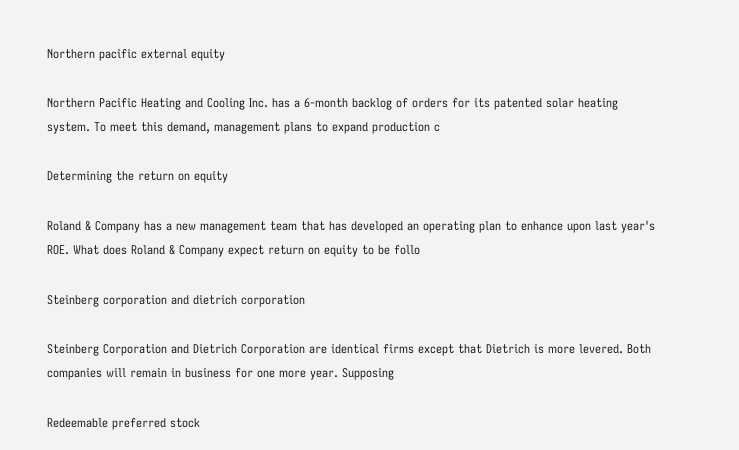Northern pacific external equity

Northern Pacific Heating and Cooling Inc. has a 6-month backlog of orders for its patented solar heating system. To meet this demand, management plans to expand production c

Determining the return on equity

Roland & Company has a new management team that has developed an operating plan to enhance upon last year's ROE. What does Roland & Company expect return on equity to be follo

Steinberg corporation and dietrich corporation

Steinberg Corporation and Dietrich Corporation are identical firms except that Dietrich is more levered. Both companies will remain in business for one more year. Supposing

Redeemable preferred stock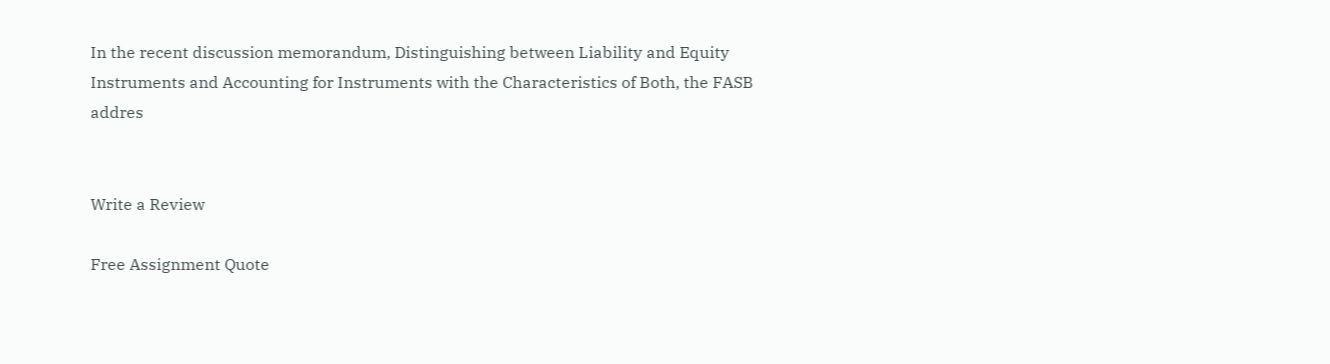In the recent discussion memorandum, Distinguishing between Liability and Equity Instruments and Accounting for Instruments with the Characteristics of Both, the FASB addres


Write a Review

Free Assignment Quote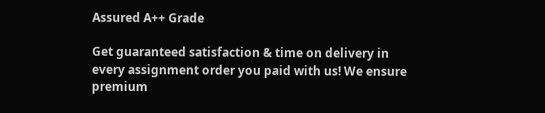Assured A++ Grade

Get guaranteed satisfaction & time on delivery in every assignment order you paid with us! We ensure premium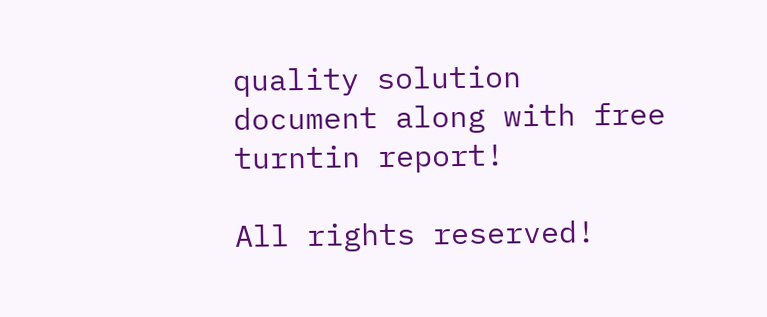quality solution document along with free turntin report!

All rights reserved!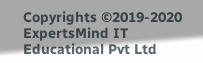Copyrights ©2019-2020 ExpertsMind IT Educational Pvt Ltd